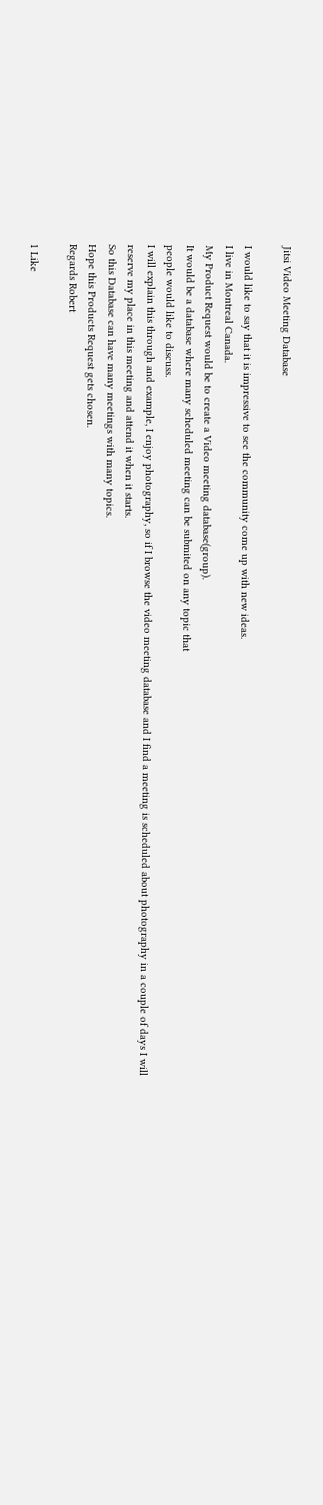Jitsi Video Meeting Database

I would like to say that it is impressive to see the community come up with new ideas.
I live in Montreal Canada.
My Product Request would be to create a Video meeting database(group).
It would be a database where many scheduled meeting can be submited on any topic that
people would like to discuss.
I will explain this through and example, I enjoy photography, so if I browse the video meeting database and I find a meeting is scheduled about photography in a couple of days I will reserve my place in this meeting and attend it when it starts.
So this Database can have many meetings with many topics.
Hope this Products Request gets chosen.
Regards Robert

1 Like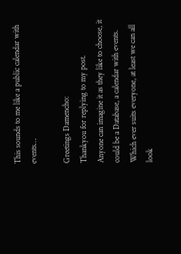This sounds to me like a public calendar with events…

Greetings Damencho:
Thankyou for replying to my post.
Anyone can imagine it as they like to choose, it could be a Database, a calendar with events.
Which ever suits everyone, at least we can all look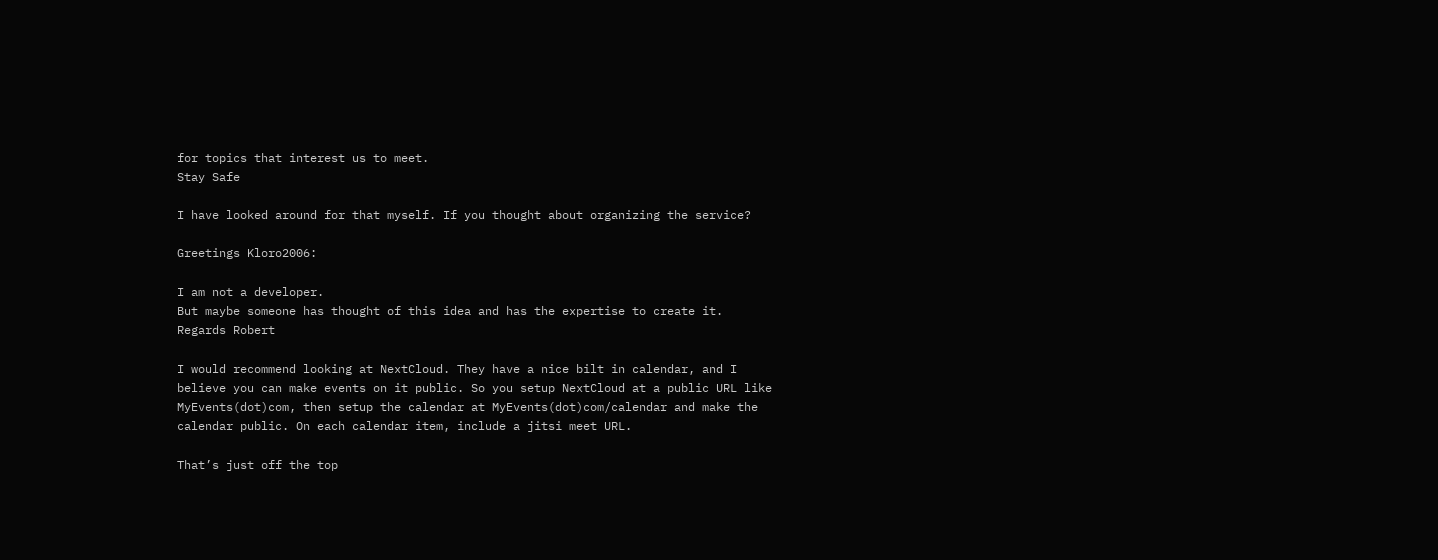for topics that interest us to meet.
Stay Safe

I have looked around for that myself. If you thought about organizing the service?

Greetings Kloro2006:

I am not a developer.
But maybe someone has thought of this idea and has the expertise to create it.
Regards Robert

I would recommend looking at NextCloud. They have a nice bilt in calendar, and I believe you can make events on it public. So you setup NextCloud at a public URL like MyEvents(dot)com, then setup the calendar at MyEvents(dot)com/calendar and make the calendar public. On each calendar item, include a jitsi meet URL.

That’s just off the top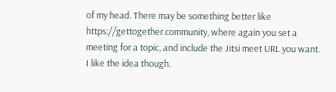of my head. There may be something better like https://gettogether.community, where again you set a meeting for a topic, and include the Jitsi meet URL you want. I like the idea though.